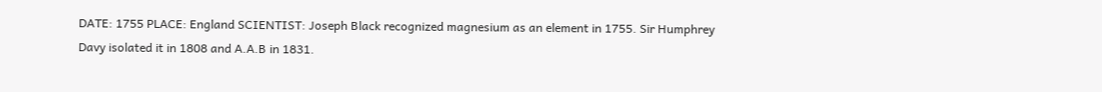DATE: 1755 PLACE: England SCIENTIST: Joseph Black recognized magnesium as an element in 1755. Sir Humphrey Davy isolated it in 1808 and A.A.B in 1831.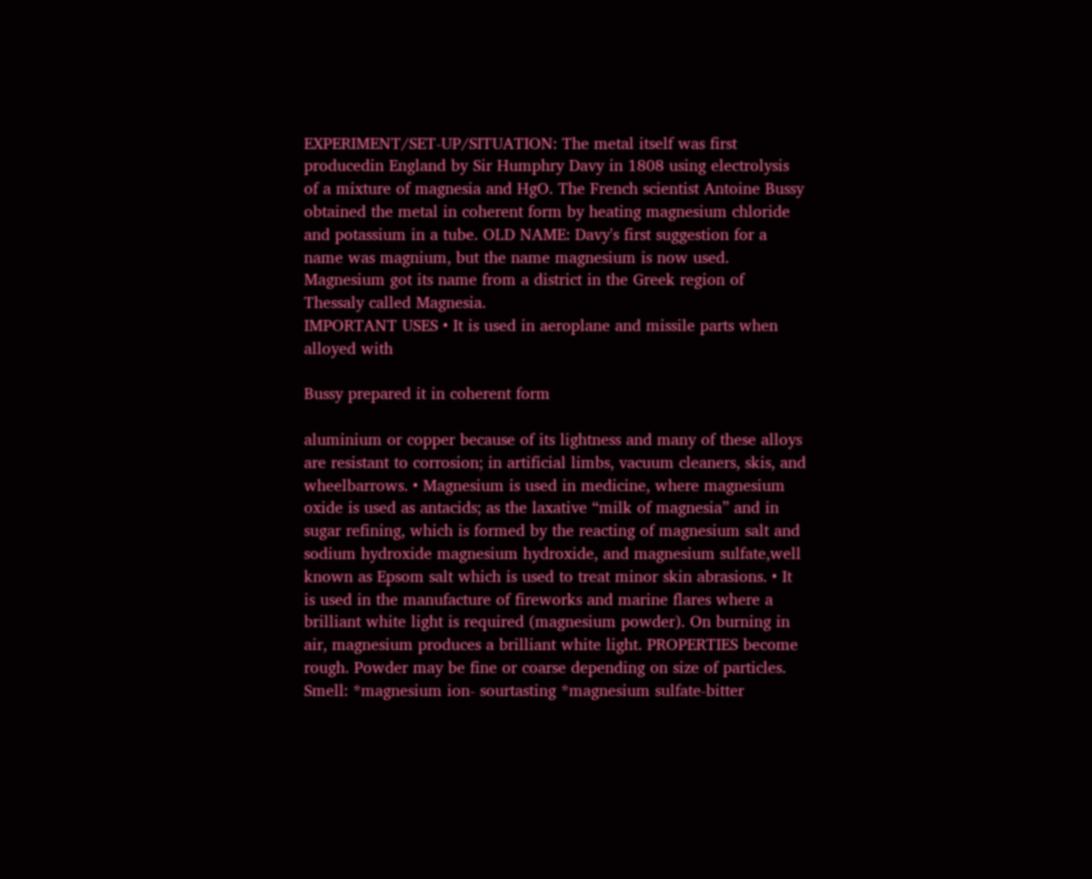EXPERIMENT/SET-UP/SITUATION: The metal itself was first producedin England by Sir Humphry Davy in 1808 using electrolysis of a mixture of magnesia and HgO. The French scientist Antoine Bussy obtained the metal in coherent form by heating magnesium chloride and potassium in a tube. OLD NAME: Davy's first suggestion for a name was magnium, but the name magnesium is now used. Magnesium got its name from a district in the Greek region of Thessaly called Magnesia.
IMPORTANT USES • It is used in aeroplane and missile parts when alloyed with

Bussy prepared it in coherent form

aluminium or copper because of its lightness and many of these alloys are resistant to corrosion; in artificial limbs, vacuum cleaners, skis, and wheelbarrows. • Magnesium is used in medicine, where magnesium oxide is used as antacids; as the laxative “milk of magnesia” and in sugar refining, which is formed by the reacting of magnesium salt and sodium hydroxide magnesium hydroxide, and magnesium sulfate,well known as Epsom salt which is used to treat minor skin abrasions. • It is used in the manufacture of fireworks and marine flares where a brilliant white light is required (magnesium powder). On burning in air, magnesium produces a brilliant white light. PROPERTIES become rough. Powder may be fine or coarse depending on size of particles. Smell: *magnesium ion- sourtasting *magnesium sulfate-bitter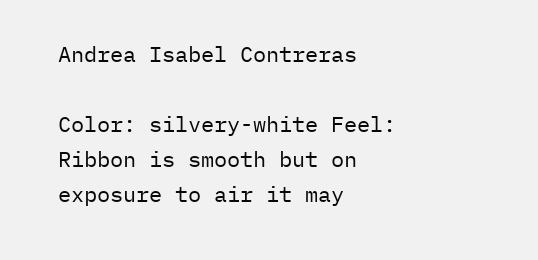Andrea Isabel Contreras

Color: silvery-white Feel: Ribbon is smooth but on exposure to air it may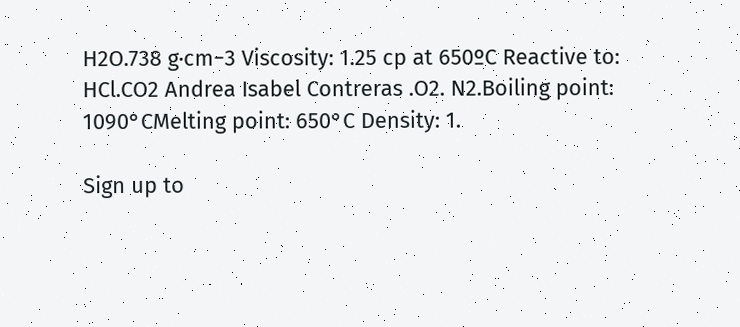H2O.738 g·cm−3 Viscosity: 1.25 cp at 650ºC Reactive to: HCl.CO2 Andrea Isabel Contreras .O2. N2.Boiling point: 1090°CMelting point: 650°C Density: 1.

Sign up to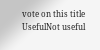vote on this title
UsefulNot useful